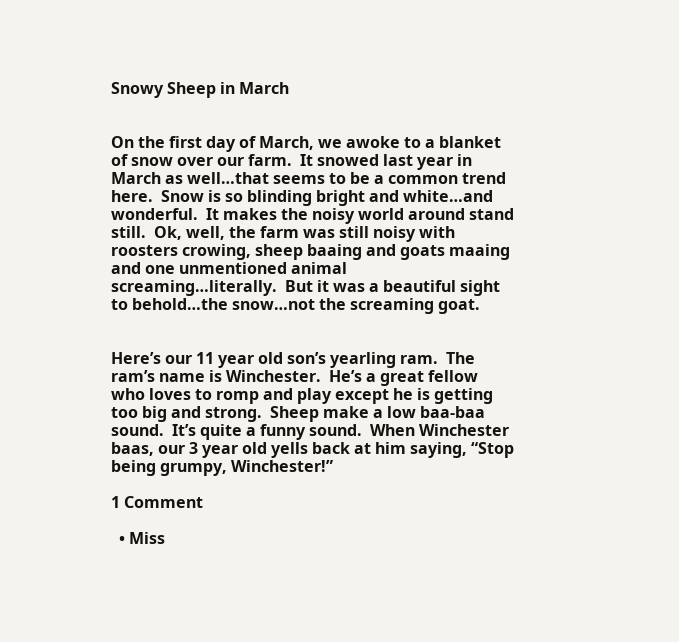Snowy Sheep in March


On the first day of March, we awoke to a blanket of snow over our farm.  It snowed last year in March as well…that seems to be a common trend here.  Snow is so blinding bright and white…and wonderful.  It makes the noisy world around stand still.  Ok, well, the farm was still noisy with roosters crowing, sheep baaing and goats maaing and one unmentioned animal screaming…literally.  But it was a beautiful sight to behold…the snow…not the screaming goat.


Here’s our 11 year old son’s yearling ram.  The ram’s name is Winchester.  He’s a great fellow who loves to romp and play except he is getting too big and strong.  Sheep make a low baa-baa sound.  It’s quite a funny sound.  When Winchester baas, our 3 year old yells back at him saying, “Stop being grumpy, Winchester!”

1 Comment

  • Miss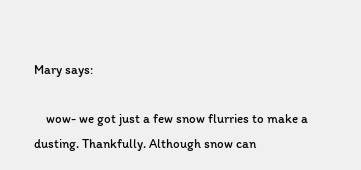Mary says:

    wow- we got just a few snow flurries to make a dusting. Thankfully. Although snow can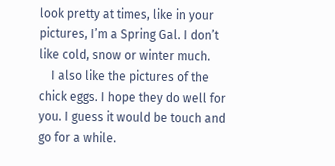look pretty at times, like in your pictures, I’m a Spring Gal. I don’t like cold, snow or winter much.
    I also like the pictures of the chick eggs. I hope they do well for you. I guess it would be touch and go for a while.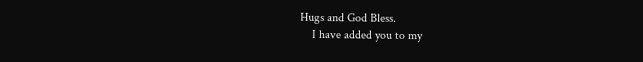Hugs and God Bless.
    I have added you to my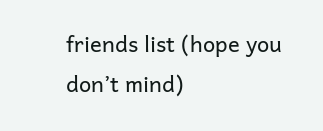friends list (hope you don’t mind)